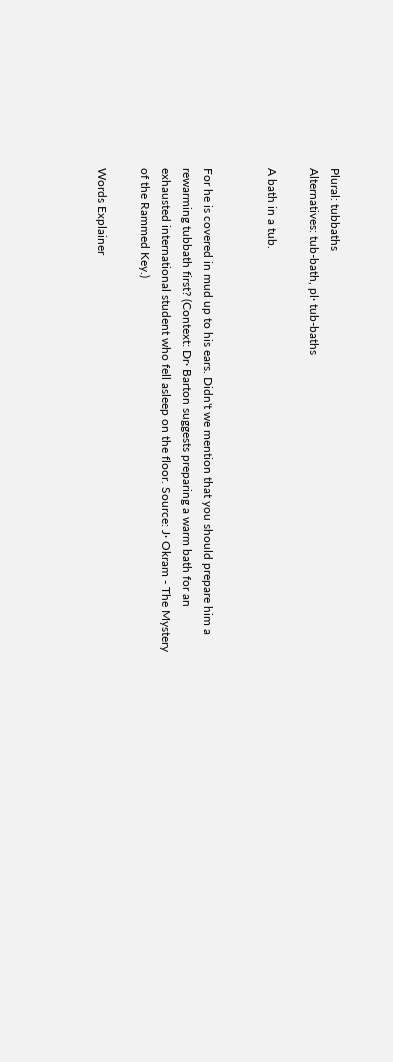Plural: tubbaths
Alternatives: tub-bath, pl∙ tub-baths

A bath in a tub.


For he is covered in mud up to his ears. Didn't we mention that you should prepare him a rewarming tubbath first? (Context: Dr∙ Barton suggests preparing a warm bath for an exhausted international student who fell asleep on the floor. Source: J∙ Okram - The Mystery of the Rammed Key.)

Words Explainer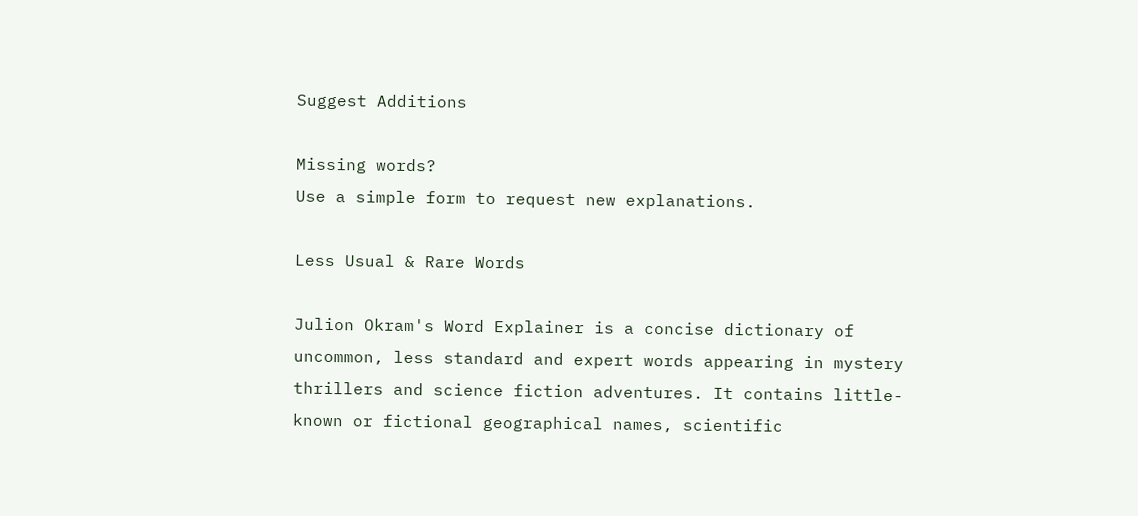Suggest Additions

Missing words?
Use a simple form to request new explanations.

Less Usual & Rare Words

Julion Okram's Word Explainer is a concise dictionary of uncommon, less standard and expert words appearing in mystery thrillers and science fiction adventures. It contains little-known or fictional geographical names, scientific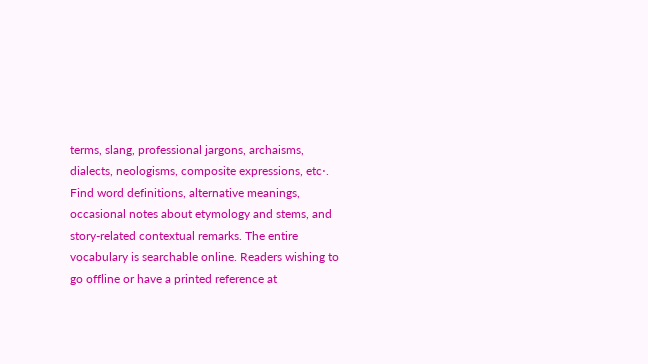terms, slang, professional jargons, archaisms, dialects, neologisms, composite expressions, etc⋅. Find word definitions, alternative meanings, occasional notes about etymology and stems, and story-related contextual remarks. The entire vocabulary is searchable online. Readers wishing to go offline or have a printed reference at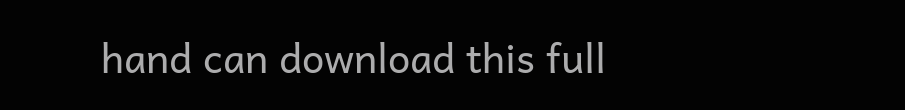hand can download this full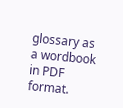glossary as a wordbook in PDF format.